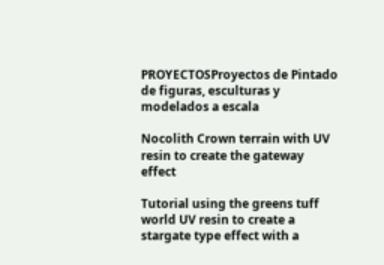PROYECTOSProyectos de Pintado de figuras, esculturas y modelados a escala

Nocolith Crown terrain with UV resin to create the gateway effect

Tutorial using the greens tuff world UV resin to create a stargate type effect with a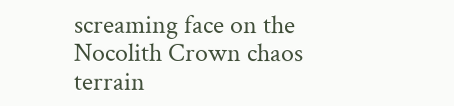screaming face on the Nocolith Crown chaos terrain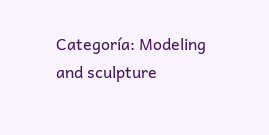Categoría: Modeling and sculpture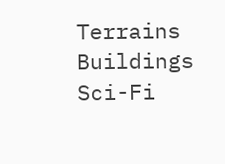Terrains Buildings Sci-Fi